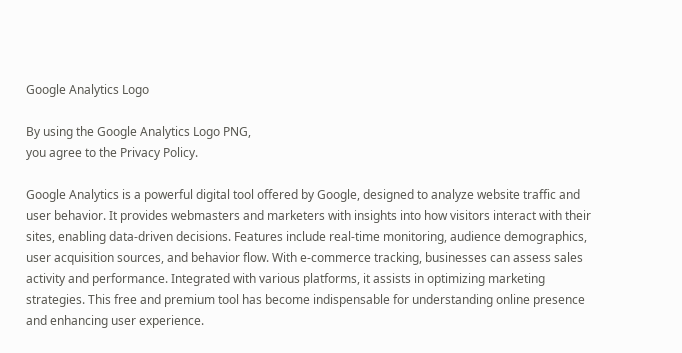Google Analytics Logo

By using the Google Analytics Logo PNG,
you agree to the Privacy Policy.

Google Analytics is a powerful digital tool offered by Google, designed to analyze website traffic and user behavior. It provides webmasters and marketers with insights into how visitors interact with their sites, enabling data-driven decisions. Features include real-time monitoring, audience demographics, user acquisition sources, and behavior flow. With e-commerce tracking, businesses can assess sales activity and performance. Integrated with various platforms, it assists in optimizing marketing strategies. This free and premium tool has become indispensable for understanding online presence and enhancing user experience.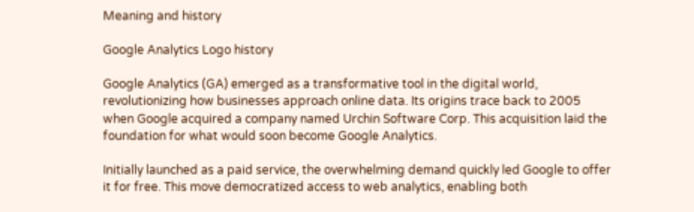Meaning and history

Google Analytics Logo history

Google Analytics (GA) emerged as a transformative tool in the digital world, revolutionizing how businesses approach online data. Its origins trace back to 2005 when Google acquired a company named Urchin Software Corp. This acquisition laid the foundation for what would soon become Google Analytics.

Initially launched as a paid service, the overwhelming demand quickly led Google to offer it for free. This move democratized access to web analytics, enabling both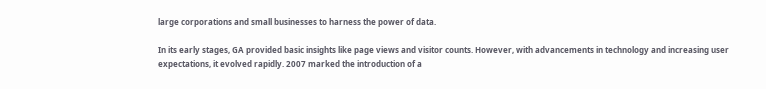large corporations and small businesses to harness the power of data.

In its early stages, GA provided basic insights like page views and visitor counts. However, with advancements in technology and increasing user expectations, it evolved rapidly. 2007 marked the introduction of a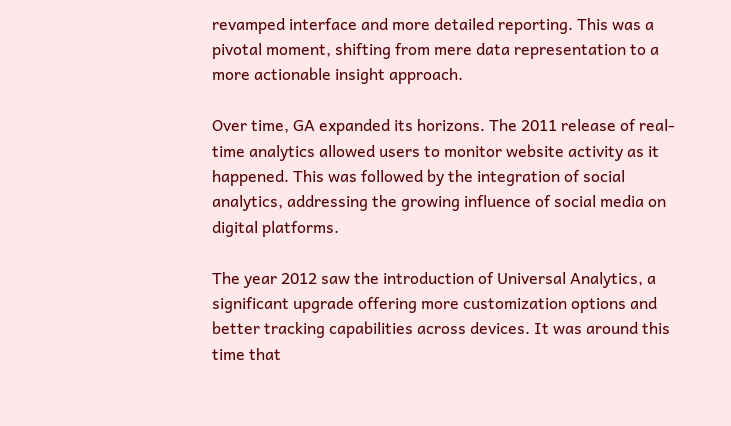revamped interface and more detailed reporting. This was a pivotal moment, shifting from mere data representation to a more actionable insight approach.

Over time, GA expanded its horizons. The 2011 release of real-time analytics allowed users to monitor website activity as it happened. This was followed by the integration of social analytics, addressing the growing influence of social media on digital platforms.

The year 2012 saw the introduction of Universal Analytics, a significant upgrade offering more customization options and better tracking capabilities across devices. It was around this time that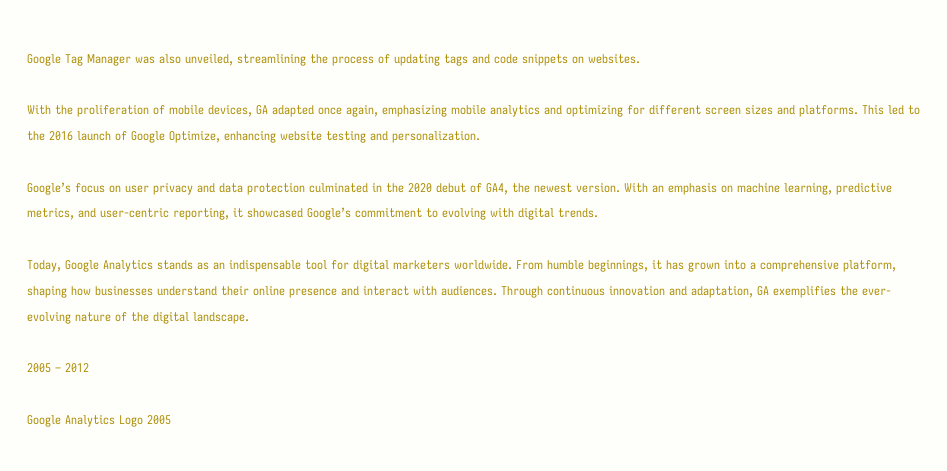Google Tag Manager was also unveiled, streamlining the process of updating tags and code snippets on websites.

With the proliferation of mobile devices, GA adapted once again, emphasizing mobile analytics and optimizing for different screen sizes and platforms. This led to the 2016 launch of Google Optimize, enhancing website testing and personalization.

Google’s focus on user privacy and data protection culminated in the 2020 debut of GA4, the newest version. With an emphasis on machine learning, predictive metrics, and user-centric reporting, it showcased Google’s commitment to evolving with digital trends.

Today, Google Analytics stands as an indispensable tool for digital marketers worldwide. From humble beginnings, it has grown into a comprehensive platform, shaping how businesses understand their online presence and interact with audiences. Through continuous innovation and adaptation, GA exemplifies the ever-evolving nature of the digital landscape.

2005 – 2012

Google Analytics Logo 2005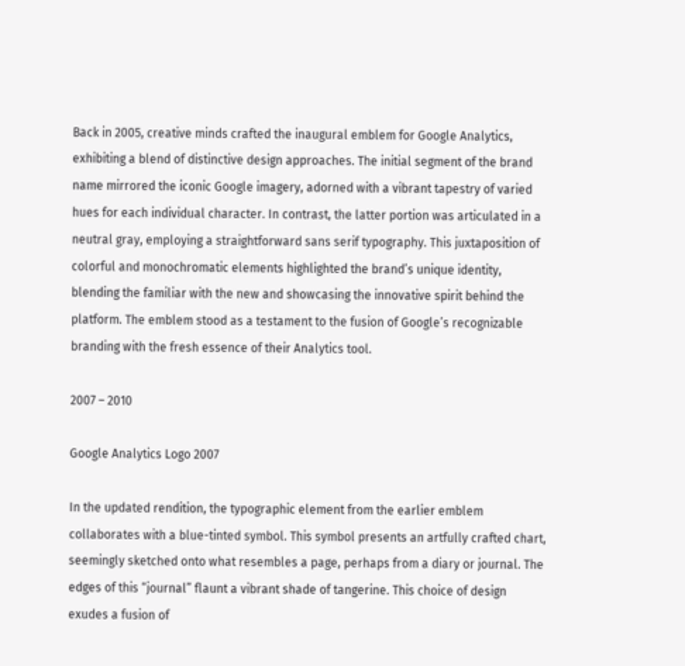Back in 2005, creative minds crafted the inaugural emblem for Google Analytics, exhibiting a blend of distinctive design approaches. The initial segment of the brand name mirrored the iconic Google imagery, adorned with a vibrant tapestry of varied hues for each individual character. In contrast, the latter portion was articulated in a neutral gray, employing a straightforward sans serif typography. This juxtaposition of colorful and monochromatic elements highlighted the brand’s unique identity, blending the familiar with the new and showcasing the innovative spirit behind the platform. The emblem stood as a testament to the fusion of Google’s recognizable branding with the fresh essence of their Analytics tool.

2007 – 2010

Google Analytics Logo 2007

In the updated rendition, the typographic element from the earlier emblem collaborates with a blue-tinted symbol. This symbol presents an artfully crafted chart, seemingly sketched onto what resembles a page, perhaps from a diary or journal. The edges of this “journal” flaunt a vibrant shade of tangerine. This choice of design exudes a fusion of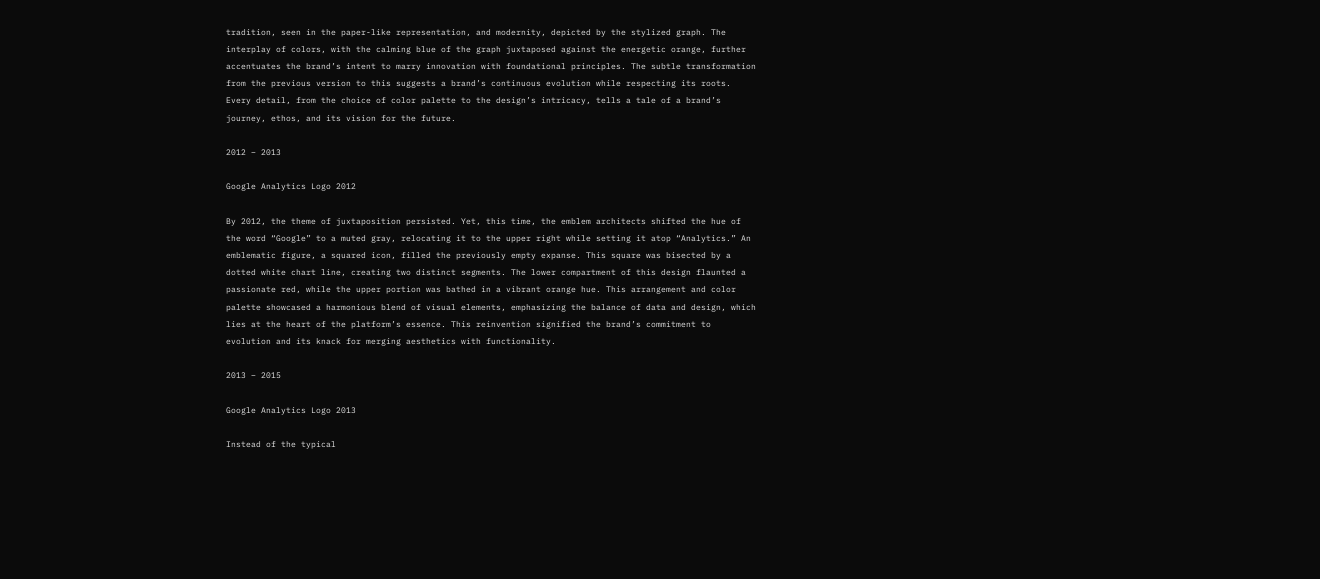tradition, seen in the paper-like representation, and modernity, depicted by the stylized graph. The interplay of colors, with the calming blue of the graph juxtaposed against the energetic orange, further accentuates the brand’s intent to marry innovation with foundational principles. The subtle transformation from the previous version to this suggests a brand’s continuous evolution while respecting its roots. Every detail, from the choice of color palette to the design’s intricacy, tells a tale of a brand’s journey, ethos, and its vision for the future.

2012 – 2013

Google Analytics Logo 2012

By 2012, the theme of juxtaposition persisted. Yet, this time, the emblem architects shifted the hue of the word “Google” to a muted gray, relocating it to the upper right while setting it atop “Analytics.” An emblematic figure, a squared icon, filled the previously empty expanse. This square was bisected by a dotted white chart line, creating two distinct segments. The lower compartment of this design flaunted a passionate red, while the upper portion was bathed in a vibrant orange hue. This arrangement and color palette showcased a harmonious blend of visual elements, emphasizing the balance of data and design, which lies at the heart of the platform’s essence. This reinvention signified the brand’s commitment to evolution and its knack for merging aesthetics with functionality.

2013 – 2015

Google Analytics Logo 2013

Instead of the typical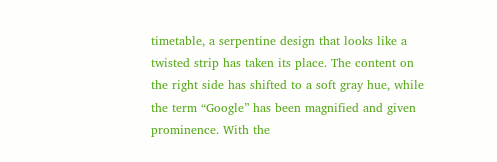timetable, a serpentine design that looks like a twisted strip has taken its place. The content on the right side has shifted to a soft gray hue, while the term “Google” has been magnified and given prominence. With the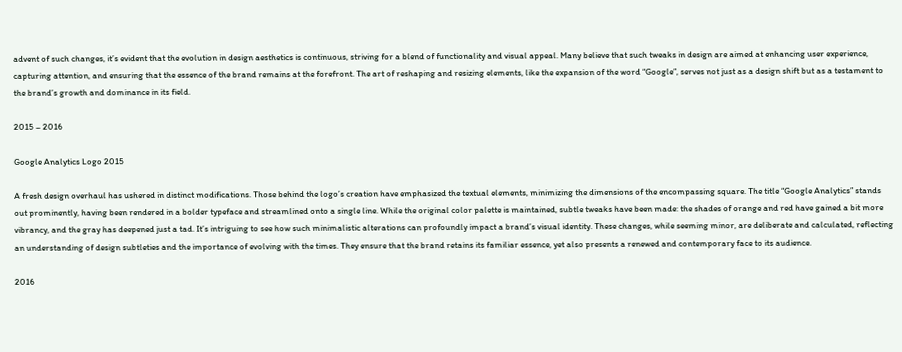advent of such changes, it’s evident that the evolution in design aesthetics is continuous, striving for a blend of functionality and visual appeal. Many believe that such tweaks in design are aimed at enhancing user experience, capturing attention, and ensuring that the essence of the brand remains at the forefront. The art of reshaping and resizing elements, like the expansion of the word “Google”, serves not just as a design shift but as a testament to the brand’s growth and dominance in its field.

2015 – 2016

Google Analytics Logo 2015

A fresh design overhaul has ushered in distinct modifications. Those behind the logo’s creation have emphasized the textual elements, minimizing the dimensions of the encompassing square. The title “Google Analytics” stands out prominently, having been rendered in a bolder typeface and streamlined onto a single line. While the original color palette is maintained, subtle tweaks have been made: the shades of orange and red have gained a bit more vibrancy, and the gray has deepened just a tad. It’s intriguing to see how such minimalistic alterations can profoundly impact a brand’s visual identity. These changes, while seeming minor, are deliberate and calculated, reflecting an understanding of design subtleties and the importance of evolving with the times. They ensure that the brand retains its familiar essence, yet also presents a renewed and contemporary face to its audience.

2016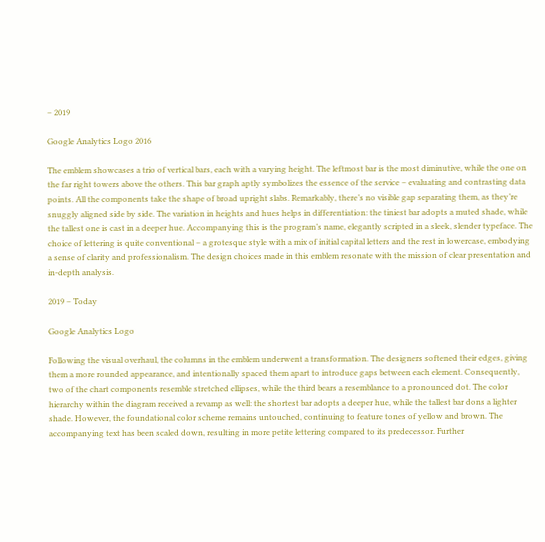– 2019

Google Analytics Logo 2016

The emblem showcases a trio of vertical bars, each with a varying height. The leftmost bar is the most diminutive, while the one on the far right towers above the others. This bar graph aptly symbolizes the essence of the service – evaluating and contrasting data points. All the components take the shape of broad upright slabs. Remarkably, there’s no visible gap separating them, as they’re snuggly aligned side by side. The variation in heights and hues helps in differentiation: the tiniest bar adopts a muted shade, while the tallest one is cast in a deeper hue. Accompanying this is the program’s name, elegantly scripted in a sleek, slender typeface. The choice of lettering is quite conventional – a grotesque style with a mix of initial capital letters and the rest in lowercase, embodying a sense of clarity and professionalism. The design choices made in this emblem resonate with the mission of clear presentation and in-depth analysis.

2019 – Today

Google Analytics Logo

Following the visual overhaul, the columns in the emblem underwent a transformation. The designers softened their edges, giving them a more rounded appearance, and intentionally spaced them apart to introduce gaps between each element. Consequently, two of the chart components resemble stretched ellipses, while the third bears a resemblance to a pronounced dot. The color hierarchy within the diagram received a revamp as well: the shortest bar adopts a deeper hue, while the tallest bar dons a lighter shade. However, the foundational color scheme remains untouched, continuing to feature tones of yellow and brown. The accompanying text has been scaled down, resulting in more petite lettering compared to its predecessor. Further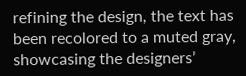refining the design, the text has been recolored to a muted gray, showcasing the designers’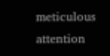meticulous attention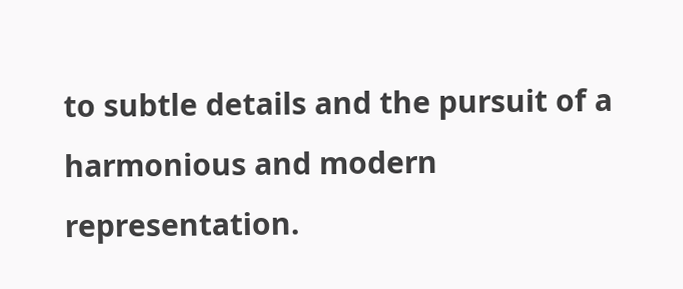to subtle details and the pursuit of a harmonious and modern representation.